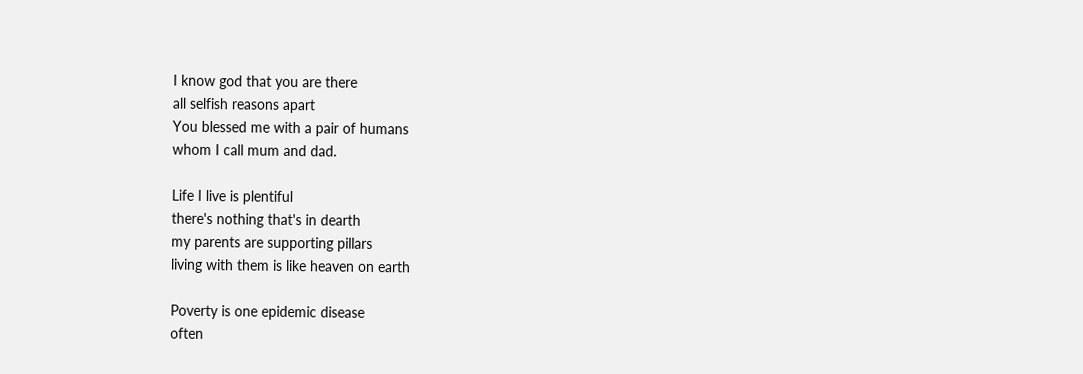I know god that you are there
all selfish reasons apart
You blessed me with a pair of humans
whom I call mum and dad.

Life I live is plentiful
there's nothing that's in dearth
my parents are supporting pillars
living with them is like heaven on earth

Poverty is one epidemic disease
often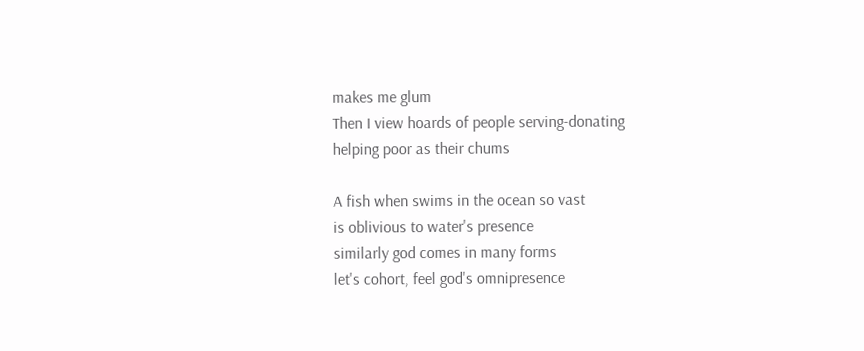makes me glum
Then I view hoards of people serving-donating
helping poor as their chums

A fish when swims in the ocean so vast
is oblivious to water's presence
similarly god comes in many forms
let's cohort, feel god's omnipresence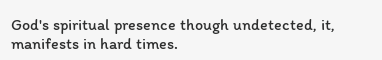God's spiritual presence though undetected, it,
manifests in hard times.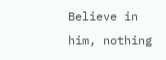Believe in him, nothing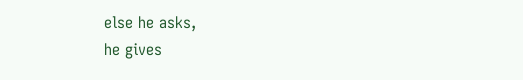else he asks,
he gives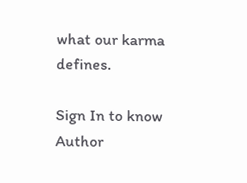what our karma defines.

Sign In to know Author